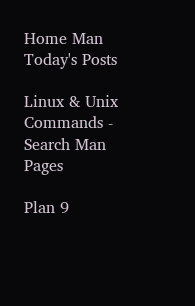Home Man
Today's Posts

Linux & Unix Commands - Search Man Pages

Plan 9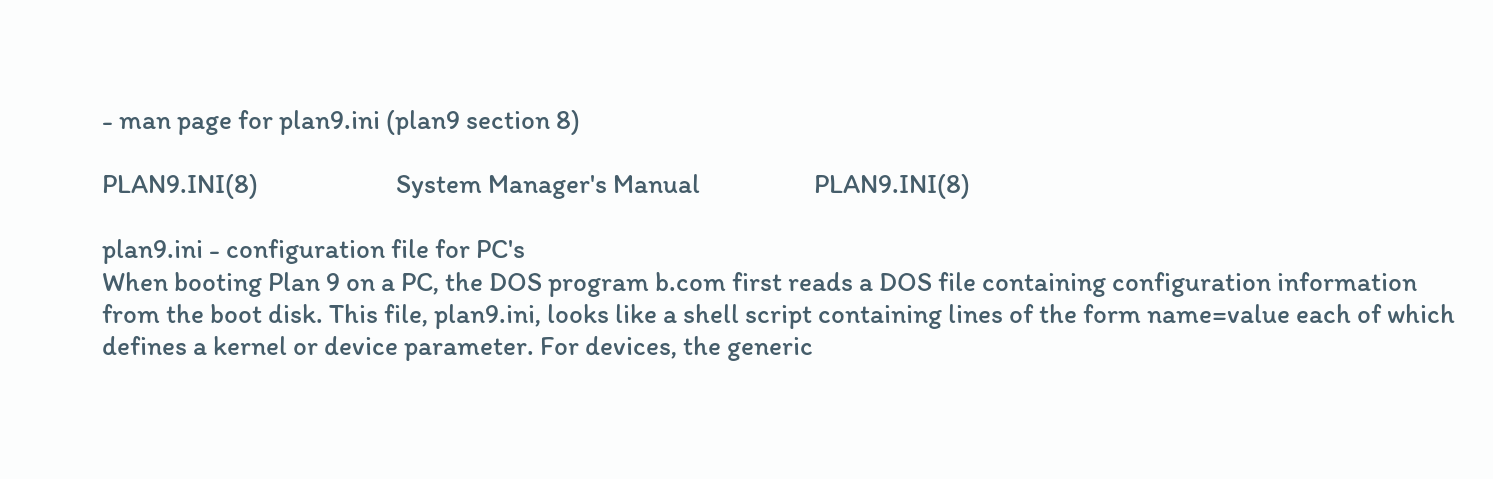- man page for plan9.ini (plan9 section 8)

PLAN9.INI(8)                       System Manager's Manual                   PLAN9.INI(8)

plan9.ini - configuration file for PC's
When booting Plan 9 on a PC, the DOS program b.com first reads a DOS file containing configuration information from the boot disk. This file, plan9.ini, looks like a shell script containing lines of the form name=value each of which defines a kernel or device parameter. For devices, the generic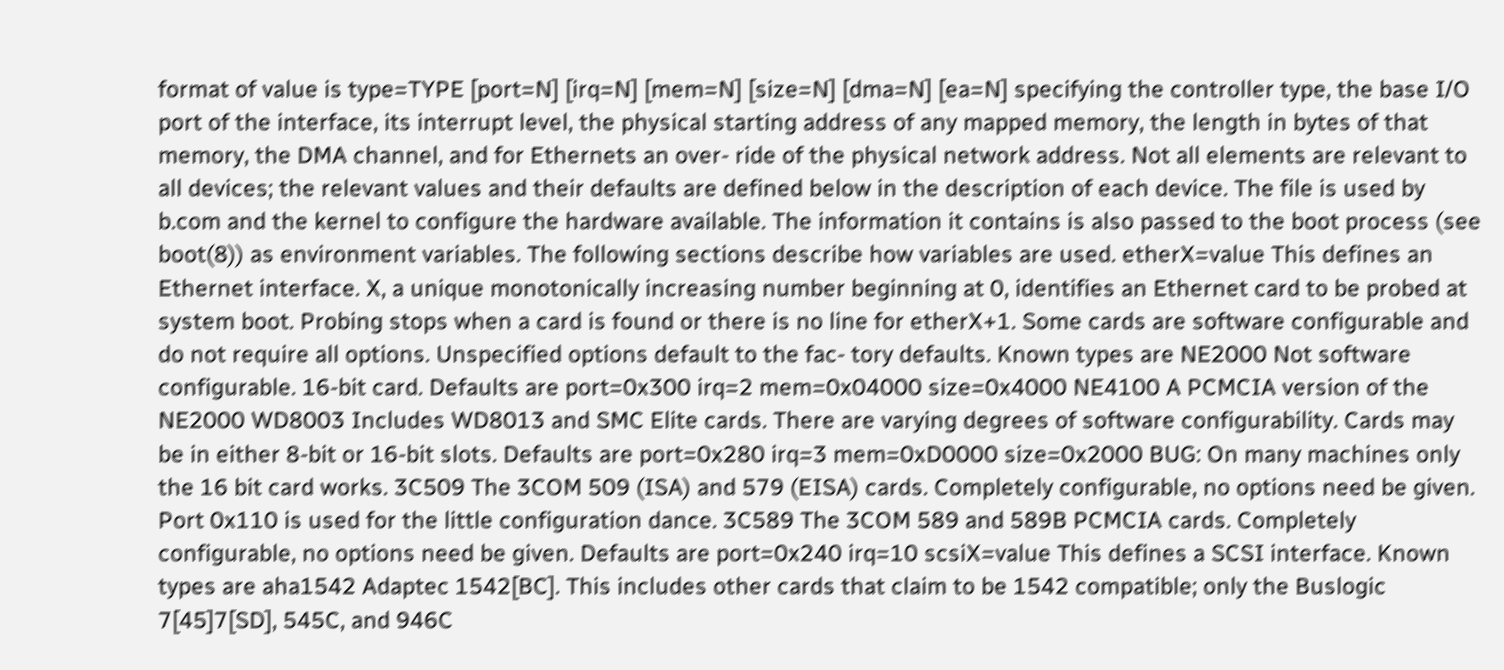format of value is type=TYPE [port=N] [irq=N] [mem=N] [size=N] [dma=N] [ea=N] specifying the controller type, the base I/O port of the interface, its interrupt level, the physical starting address of any mapped memory, the length in bytes of that memory, the DMA channel, and for Ethernets an over- ride of the physical network address. Not all elements are relevant to all devices; the relevant values and their defaults are defined below in the description of each device. The file is used by b.com and the kernel to configure the hardware available. The information it contains is also passed to the boot process (see boot(8)) as environment variables. The following sections describe how variables are used. etherX=value This defines an Ethernet interface. X, a unique monotonically increasing number beginning at 0, identifies an Ethernet card to be probed at system boot. Probing stops when a card is found or there is no line for etherX+1. Some cards are software configurable and do not require all options. Unspecified options default to the fac- tory defaults. Known types are NE2000 Not software configurable. 16-bit card. Defaults are port=0x300 irq=2 mem=0x04000 size=0x4000 NE4100 A PCMCIA version of the NE2000 WD8003 Includes WD8013 and SMC Elite cards. There are varying degrees of software configurability. Cards may be in either 8-bit or 16-bit slots. Defaults are port=0x280 irq=3 mem=0xD0000 size=0x2000 BUG: On many machines only the 16 bit card works. 3C509 The 3COM 509 (ISA) and 579 (EISA) cards. Completely configurable, no options need be given. Port 0x110 is used for the little configuration dance. 3C589 The 3COM 589 and 589B PCMCIA cards. Completely configurable, no options need be given. Defaults are port=0x240 irq=10 scsiX=value This defines a SCSI interface. Known types are aha1542 Adaptec 1542[BC]. This includes other cards that claim to be 1542 compatible; only the Buslogic 7[45]7[SD], 545C, and 946C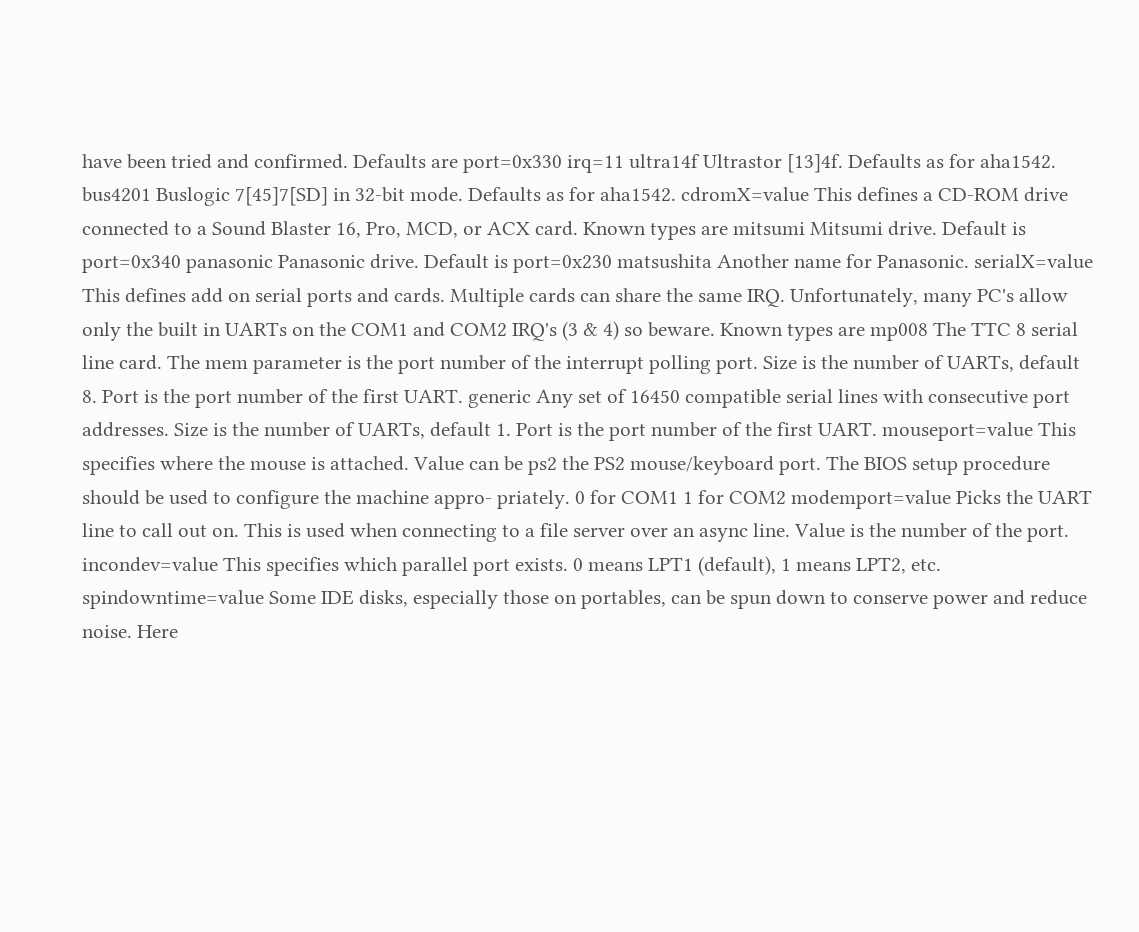have been tried and confirmed. Defaults are port=0x330 irq=11 ultra14f Ultrastor [13]4f. Defaults as for aha1542. bus4201 Buslogic 7[45]7[SD] in 32-bit mode. Defaults as for aha1542. cdromX=value This defines a CD-ROM drive connected to a Sound Blaster 16, Pro, MCD, or ACX card. Known types are mitsumi Mitsumi drive. Default is port=0x340 panasonic Panasonic drive. Default is port=0x230 matsushita Another name for Panasonic. serialX=value This defines add on serial ports and cards. Multiple cards can share the same IRQ. Unfortunately, many PC's allow only the built in UARTs on the COM1 and COM2 IRQ's (3 & 4) so beware. Known types are mp008 The TTC 8 serial line card. The mem parameter is the port number of the interrupt polling port. Size is the number of UARTs, default 8. Port is the port number of the first UART. generic Any set of 16450 compatible serial lines with consecutive port addresses. Size is the number of UARTs, default 1. Port is the port number of the first UART. mouseport=value This specifies where the mouse is attached. Value can be ps2 the PS2 mouse/keyboard port. The BIOS setup procedure should be used to configure the machine appro- priately. 0 for COM1 1 for COM2 modemport=value Picks the UART line to call out on. This is used when connecting to a file server over an async line. Value is the number of the port. incondev=value This specifies which parallel port exists. 0 means LPT1 (default), 1 means LPT2, etc. spindowntime=value Some IDE disks, especially those on portables, can be spun down to conserve power and reduce noise. Here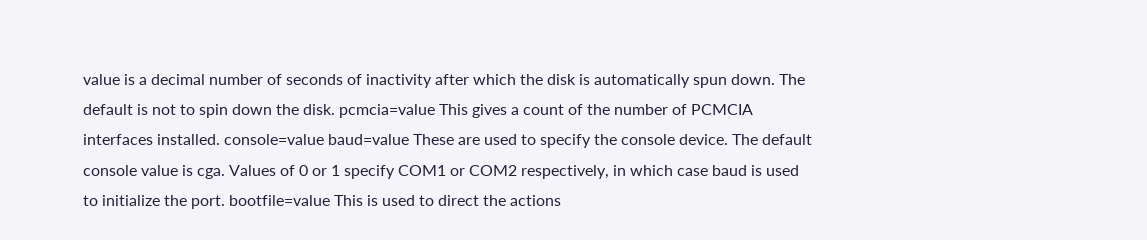value is a decimal number of seconds of inactivity after which the disk is automatically spun down. The default is not to spin down the disk. pcmcia=value This gives a count of the number of PCMCIA interfaces installed. console=value baud=value These are used to specify the console device. The default console value is cga. Values of 0 or 1 specify COM1 or COM2 respectively, in which case baud is used to initialize the port. bootfile=value This is used to direct the actions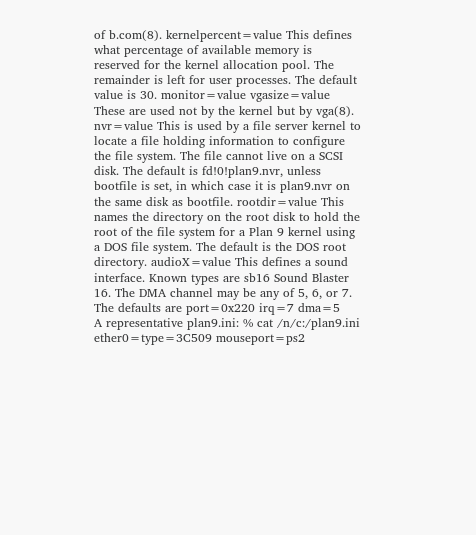of b.com(8). kernelpercent=value This defines what percentage of available memory is reserved for the kernel allocation pool. The remainder is left for user processes. The default value is 30. monitor=value vgasize=value These are used not by the kernel but by vga(8). nvr=value This is used by a file server kernel to locate a file holding information to configure the file system. The file cannot live on a SCSI disk. The default is fd!0!plan9.nvr, unless bootfile is set, in which case it is plan9.nvr on the same disk as bootfile. rootdir=value This names the directory on the root disk to hold the root of the file system for a Plan 9 kernel using a DOS file system. The default is the DOS root directory. audioX=value This defines a sound interface. Known types are sb16 Sound Blaster 16. The DMA channel may be any of 5, 6, or 7. The defaults are port=0x220 irq=7 dma=5
A representative plan9.ini: % cat /n/c:/plan9.ini ether0=type=3C509 mouseport=ps2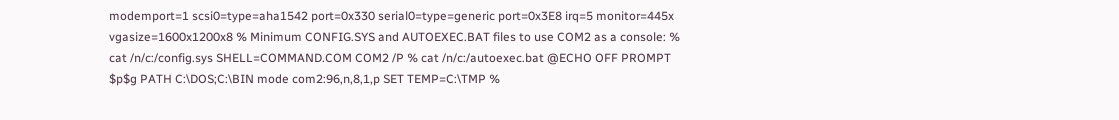modemport=1 scsi0=type=aha1542 port=0x330 serial0=type=generic port=0x3E8 irq=5 monitor=445x vgasize=1600x1200x8 % Minimum CONFIG.SYS and AUTOEXEC.BAT files to use COM2 as a console: % cat /n/c:/config.sys SHELL=COMMAND.COM COM2 /P % cat /n/c:/autoexec.bat @ECHO OFF PROMPT $p$g PATH C:\DOS;C:\BIN mode com2:96,n,8,1,p SET TEMP=C:\TMP %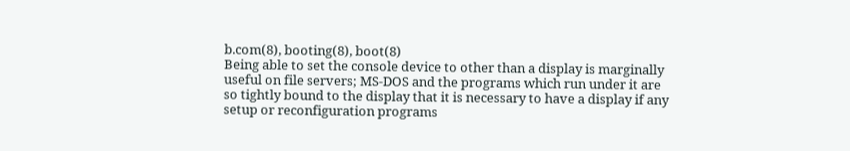b.com(8), booting(8), boot(8)
Being able to set the console device to other than a display is marginally useful on file servers; MS-DOS and the programs which run under it are so tightly bound to the display that it is necessary to have a display if any setup or reconfiguration programs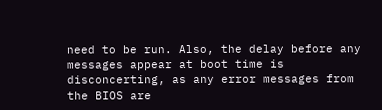need to be run. Also, the delay before any messages appear at boot time is disconcerting, as any error messages from the BIOS are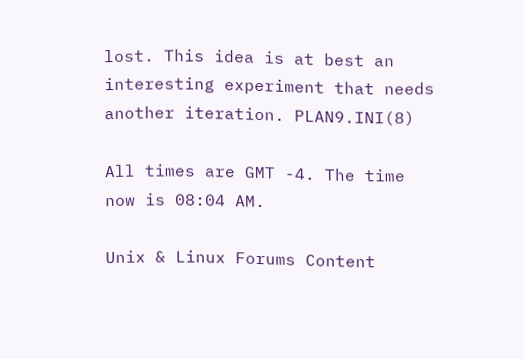lost. This idea is at best an interesting experiment that needs another iteration. PLAN9.INI(8)

All times are GMT -4. The time now is 08:04 AM.

Unix & Linux Forums Content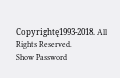Copyrightę1993-2018. All Rights Reserved.
Show Password